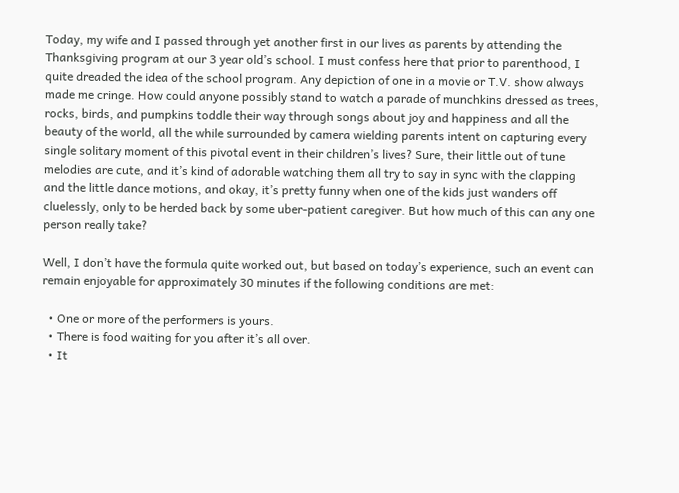Today, my wife and I passed through yet another first in our lives as parents by attending the Thanksgiving program at our 3 year old’s school. I must confess here that prior to parenthood, I quite dreaded the idea of the school program. Any depiction of one in a movie or T.V. show always made me cringe. How could anyone possibly stand to watch a parade of munchkins dressed as trees, rocks, birds, and pumpkins toddle their way through songs about joy and happiness and all the beauty of the world, all the while surrounded by camera wielding parents intent on capturing every single solitary moment of this pivotal event in their children’s lives? Sure, their little out of tune melodies are cute, and it’s kind of adorable watching them all try to say in sync with the clapping and the little dance motions, and okay, it’s pretty funny when one of the kids just wanders off cluelessly, only to be herded back by some uber-patient caregiver. But how much of this can any one person really take?

Well, I don’t have the formula quite worked out, but based on today’s experience, such an event can remain enjoyable for approximately 30 minutes if the following conditions are met:

  • One or more of the performers is yours.
  • There is food waiting for you after it’s all over.
  • It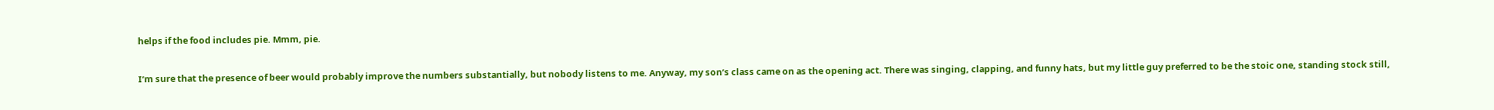helps if the food includes pie. Mmm, pie.

I’m sure that the presence of beer would probably improve the numbers substantially, but nobody listens to me. Anyway, my son’s class came on as the opening act. There was singing, clapping, and funny hats, but my little guy preferred to be the stoic one, standing stock still,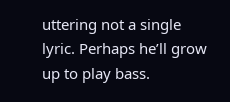uttering not a single lyric. Perhaps he’ll grow up to play bass.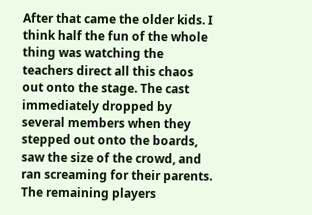After that came the older kids. I think half the fun of the whole thing was watching the teachers direct all this chaos out onto the stage. The cast immediately dropped by several members when they stepped out onto the boards, saw the size of the crowd, and ran screaming for their parents. The remaining players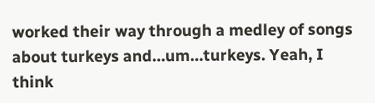worked their way through a medley of songs about turkeys and…um…turkeys. Yeah, I think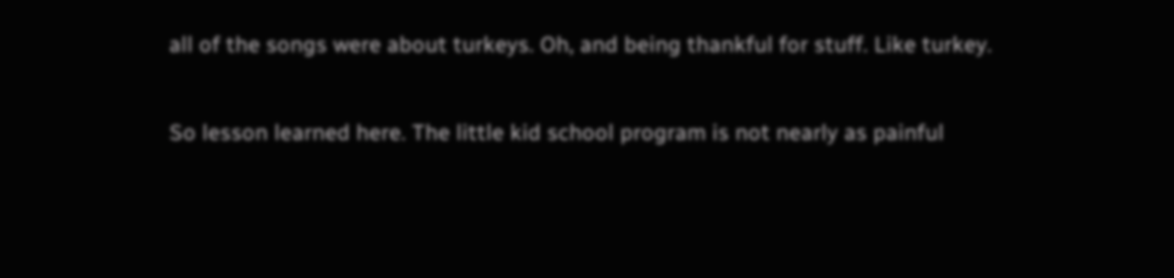all of the songs were about turkeys. Oh, and being thankful for stuff. Like turkey.

So lesson learned here. The little kid school program is not nearly as painful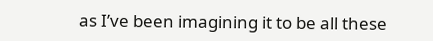as I’ve been imagining it to be all these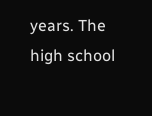years. The high school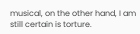musical, on the other hand, I am still certain is torture.